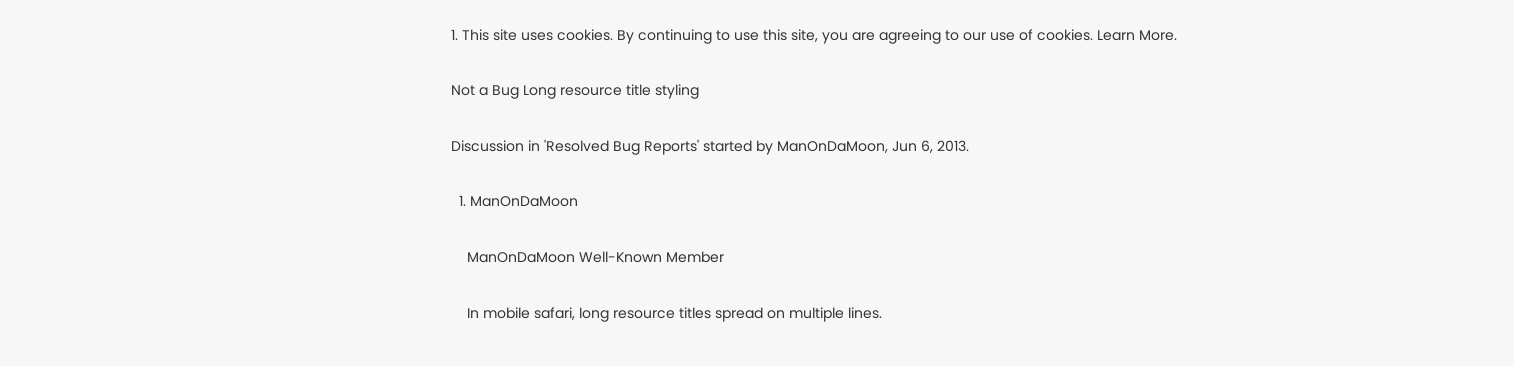1. This site uses cookies. By continuing to use this site, you are agreeing to our use of cookies. Learn More.

Not a Bug Long resource title styling

Discussion in 'Resolved Bug Reports' started by ManOnDaMoon, Jun 6, 2013.

  1. ManOnDaMoon

    ManOnDaMoon Well-Known Member

    In mobile safari, long resource titles spread on multiple lines.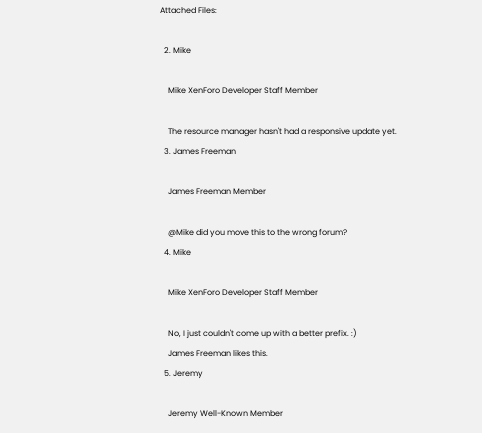Attached Files:

  2. Mike

    Mike XenForo Developer Staff Member

    The resource manager hasn't had a responsive update yet.
  3. James Freeman

    James Freeman Member

    @Mike did you move this to the wrong forum?
  4. Mike

    Mike XenForo Developer Staff Member

    No, I just couldn't come up with a better prefix. :)
    James Freeman likes this.
  5. Jeremy

    Jeremy Well-Known Member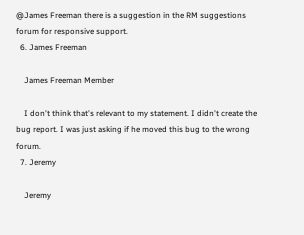@James Freeman there is a suggestion in the RM suggestions forum for responsive support.
  6. James Freeman

    James Freeman Member

    I don't think that's relevant to my statement. I didn't create the bug report. I was just asking if he moved this bug to the wrong forum.
  7. Jeremy

    Jeremy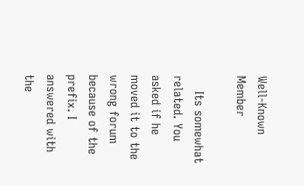Well-Known Member

    Its somewhat related. You asked if he moved it to the wrong forum because of the prefix. I answered with the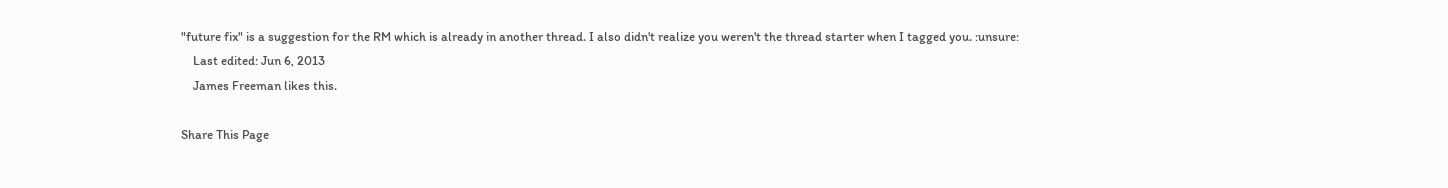"future fix" is a suggestion for the RM which is already in another thread. I also didn't realize you weren't the thread starter when I tagged you. :unsure:
    Last edited: Jun 6, 2013
    James Freeman likes this.

Share This Page